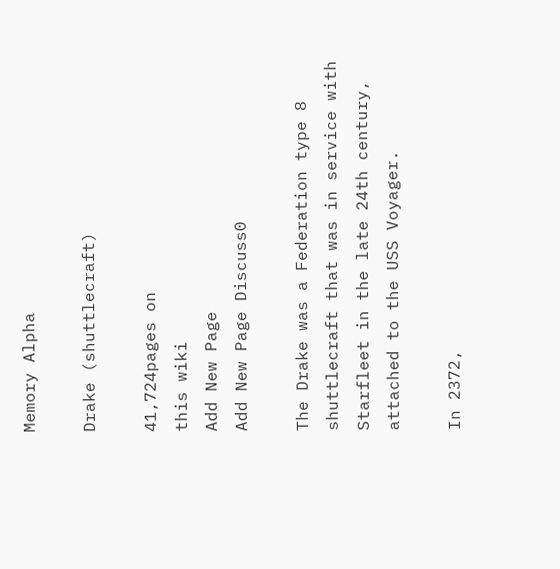Memory Alpha

Drake (shuttlecraft)

41,724pages on
this wiki
Add New Page
Add New Page Discuss0

The Drake was a Federation type 8 shuttlecraft that was in service with Starfleet in the late 24th century, attached to the USS Voyager.

In 2372,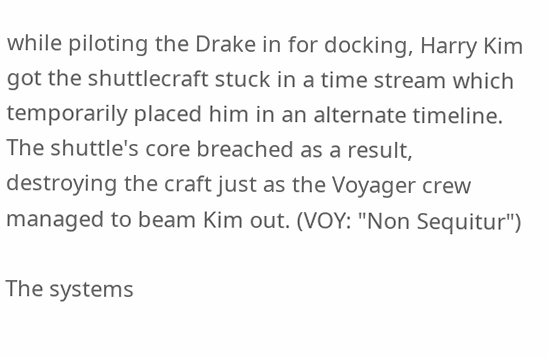while piloting the Drake in for docking, Harry Kim got the shuttlecraft stuck in a time stream which temporarily placed him in an alternate timeline. The shuttle's core breached as a result, destroying the craft just as the Voyager crew managed to beam Kim out. (VOY: "Non Sequitur")

The systems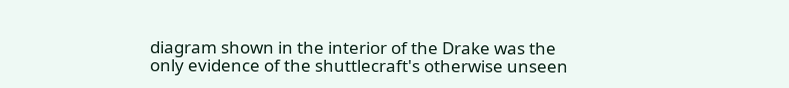diagram shown in the interior of the Drake was the only evidence of the shuttlecraft's otherwise unseen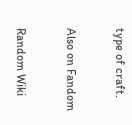type of craft.

Also on Fandom

Random Wiki